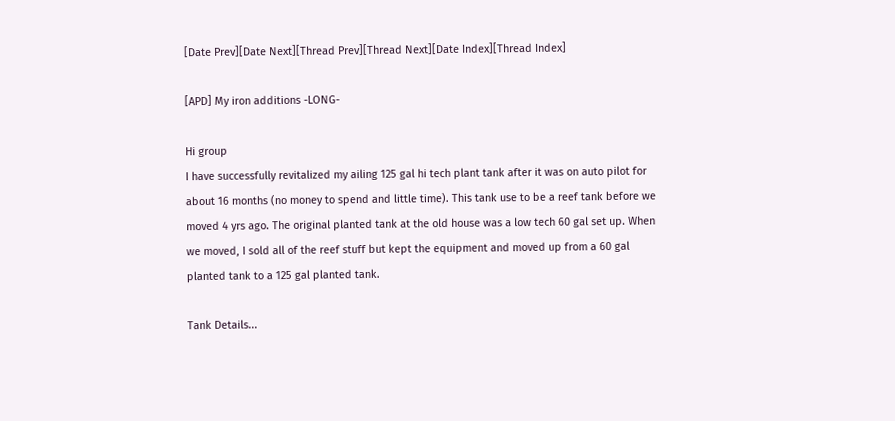[Date Prev][Date Next][Thread Prev][Thread Next][Date Index][Thread Index]

[APD] My iron additions -LONG-

Hi group
I have successfully revitalized my ailing 125 gal hi tech plant tank after it was on auto pilot for about 16 months (no money to spend and little time). This tank use to be a reef tank before we moved 4 yrs ago. The original planted tank at the old house was a low tech 60 gal set up. When we moved, I sold all of the reef stuff but kept the equipment and moved up from a 60 gal planted tank to a 125 gal planted tank.

Tank Details...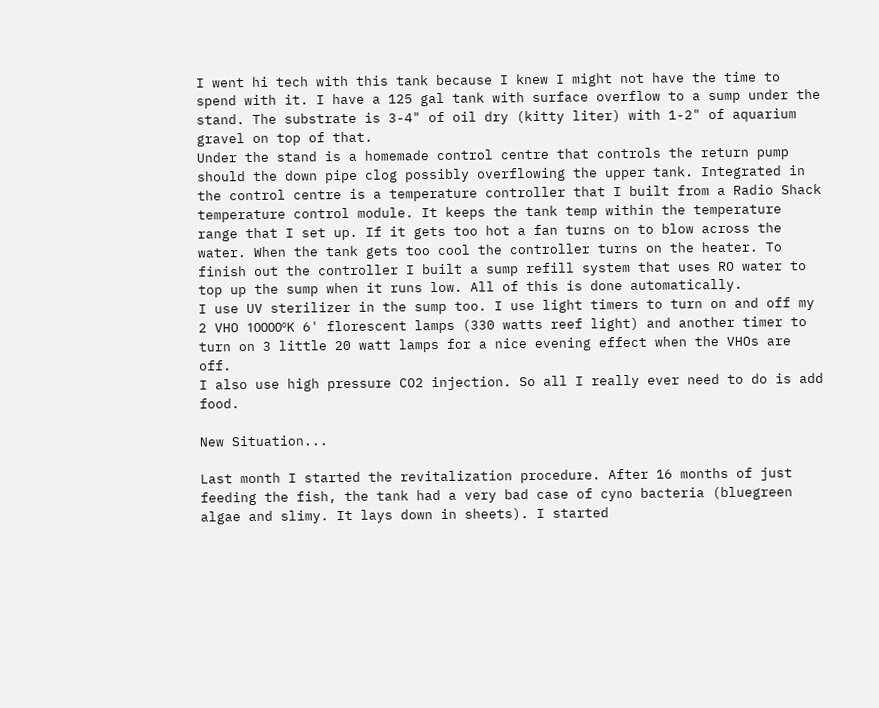I went hi tech with this tank because I knew I might not have the time to spend with it. I have a 125 gal tank with surface overflow to a sump under the stand. The substrate is 3-4" of oil dry (kitty liter) with 1-2" of aquarium gravel on top of that.
Under the stand is a homemade control centre that controls the return pump should the down pipe clog possibly overflowing the upper tank. Integrated in the control centre is a temperature controller that I built from a Radio Shack temperature control module. It keeps the tank temp within the temperature range that I set up. If it gets too hot a fan turns on to blow across the water. When the tank gets too cool the controller turns on the heater. To finish out the controller I built a sump refill system that uses RO water to top up the sump when it runs low. All of this is done automatically.
I use UV sterilizer in the sump too. I use light timers to turn on and off my 2 VHO 10000ºK 6' florescent lamps (330 watts reef light) and another timer to turn on 3 little 20 watt lamps for a nice evening effect when the VHOs are off.
I also use high pressure CO2 injection. So all I really ever need to do is add food.

New Situation...

Last month I started the revitalization procedure. After 16 months of just feeding the fish, the tank had a very bad case of cyno bacteria (bluegreen algae and slimy. It lays down in sheets). I started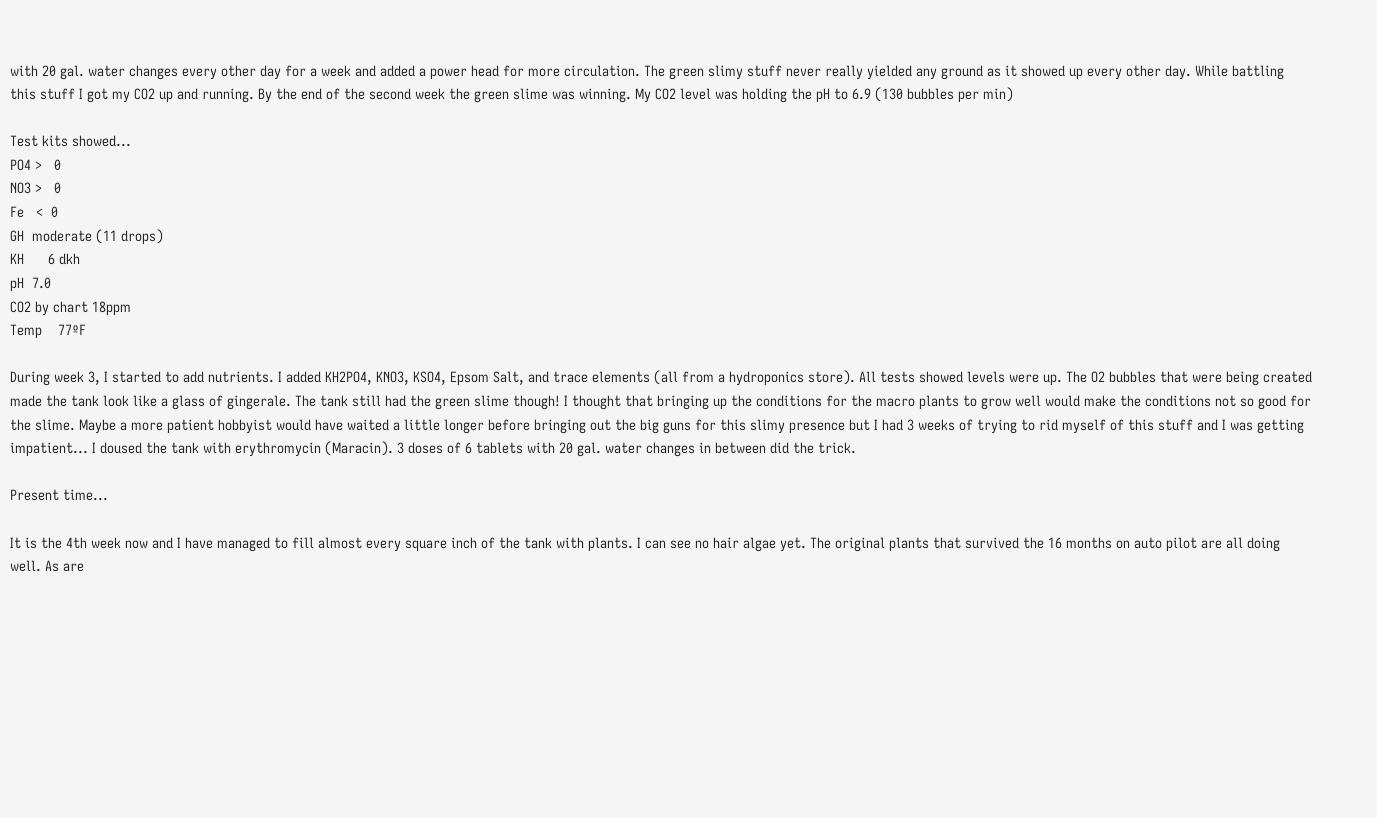with 20 gal. water changes every other day for a week and added a power head for more circulation. The green slimy stuff never really yielded any ground as it showed up every other day. While battling this stuff I got my CO2 up and running. By the end of the second week the green slime was winning. My CO2 level was holding the pH to 6.9 (130 bubbles per min)

Test kits showed...
PO4 >   0
NO3 >   0
Fe   <  0
GH  moderate (11 drops)
KH      6 dkh
pH  7.0
CO2 by chart 18ppm
Temp    77ºF

During week 3, I started to add nutrients. I added KH2PO4, KNO3, KSO4, Epsom Salt, and trace elements (all from a hydroponics store). All tests showed levels were up. The O2 bubbles that were being created made the tank look like a glass of gingerale. The tank still had the green slime though! I thought that bringing up the conditions for the macro plants to grow well would make the conditions not so good for the slime. Maybe a more patient hobbyist would have waited a little longer before bringing out the big guns for this slimy presence but I had 3 weeks of trying to rid myself of this stuff and I was getting impatient... I doused the tank with erythromycin (Maracin). 3 doses of 6 tablets with 20 gal. water changes in between did the trick.

Present time...

It is the 4th week now and I have managed to fill almost every square inch of the tank with plants. I can see no hair algae yet. The original plants that survived the 16 months on auto pilot are all doing well. As are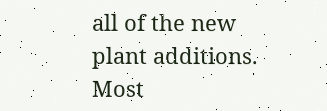all of the new plant additions. Most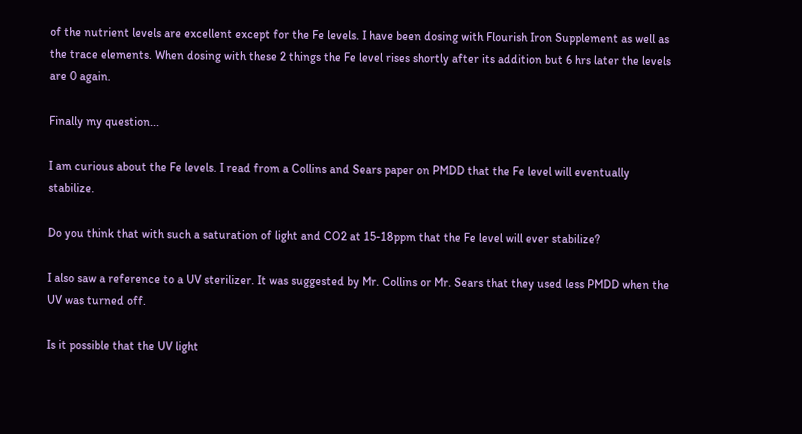of the nutrient levels are excellent except for the Fe levels. I have been dosing with Flourish Iron Supplement as well as the trace elements. When dosing with these 2 things the Fe level rises shortly after its addition but 6 hrs later the levels are 0 again.

Finally my question...

I am curious about the Fe levels. I read from a Collins and Sears paper on PMDD that the Fe level will eventually stabilize.

Do you think that with such a saturation of light and CO2 at 15-18ppm that the Fe level will ever stabilize?

I also saw a reference to a UV sterilizer. It was suggested by Mr. Collins or Mr. Sears that they used less PMDD when the UV was turned off.

Is it possible that the UV light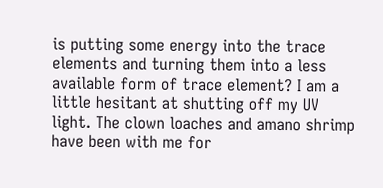is putting some energy into the trace elements and turning them into a less available form of trace element? I am a little hesitant at shutting off my UV light. The clown loaches and amano shrimp have been with me for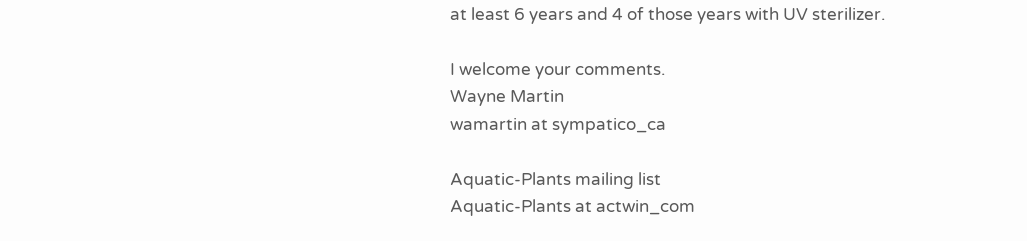at least 6 years and 4 of those years with UV sterilizer.

I welcome your comments.
Wayne Martin
wamartin at sympatico_ca

Aquatic-Plants mailing list
Aquatic-Plants at actwin_com